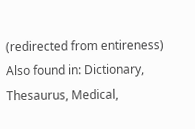(redirected from entireness)
Also found in: Dictionary, Thesaurus, Medical,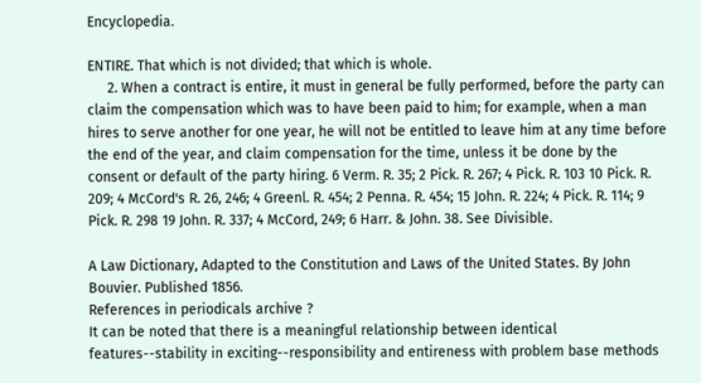Encyclopedia.

ENTIRE. That which is not divided; that which is whole.
     2. When a contract is entire, it must in general be fully performed, before the party can claim the compensation which was to have been paid to him; for example, when a man hires to serve another for one year, he will not be entitled to leave him at any time before the end of the year, and claim compensation for the time, unless it be done by the consent or default of the party hiring. 6 Verm. R. 35; 2 Pick. R. 267; 4 Pick. R. 103 10 Pick. R. 209; 4 McCord's R. 26, 246; 4 Greenl. R. 454; 2 Penna. R. 454; 15 John. R. 224; 4 Pick. R. 114; 9 Pick. R. 298 19 John. R. 337; 4 McCord, 249; 6 Harr. & John. 38. See Divisible.

A Law Dictionary, Adapted to the Constitution and Laws of the United States. By John Bouvier. Published 1856.
References in periodicals archive ?
It can be noted that there is a meaningful relationship between identical features--stability in exciting--responsibility and entireness with problem base methods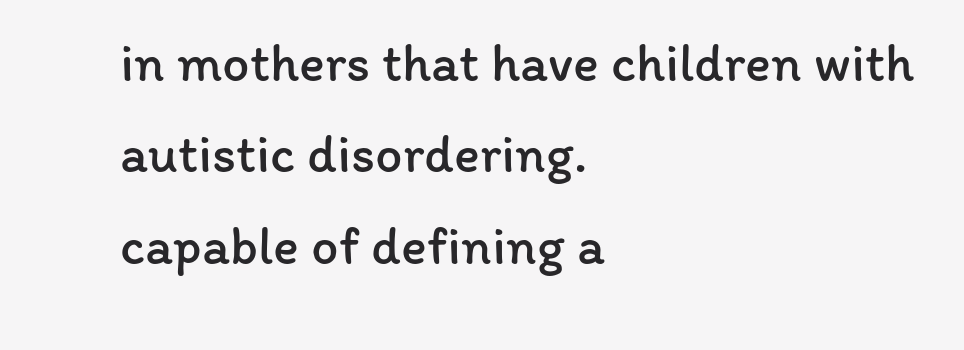in mothers that have children with autistic disordering.
capable of defining a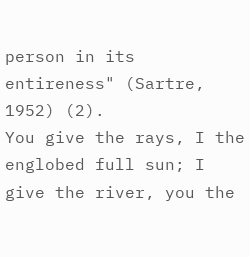person in its entireness" (Sartre, 1952) (2).
You give the rays, I the englobed full sun; I give the river, you the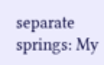separate springs: My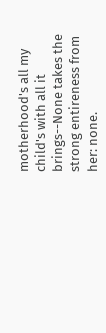motherhood's all my child's with all it brings--None takes the strong entireness from her: none.